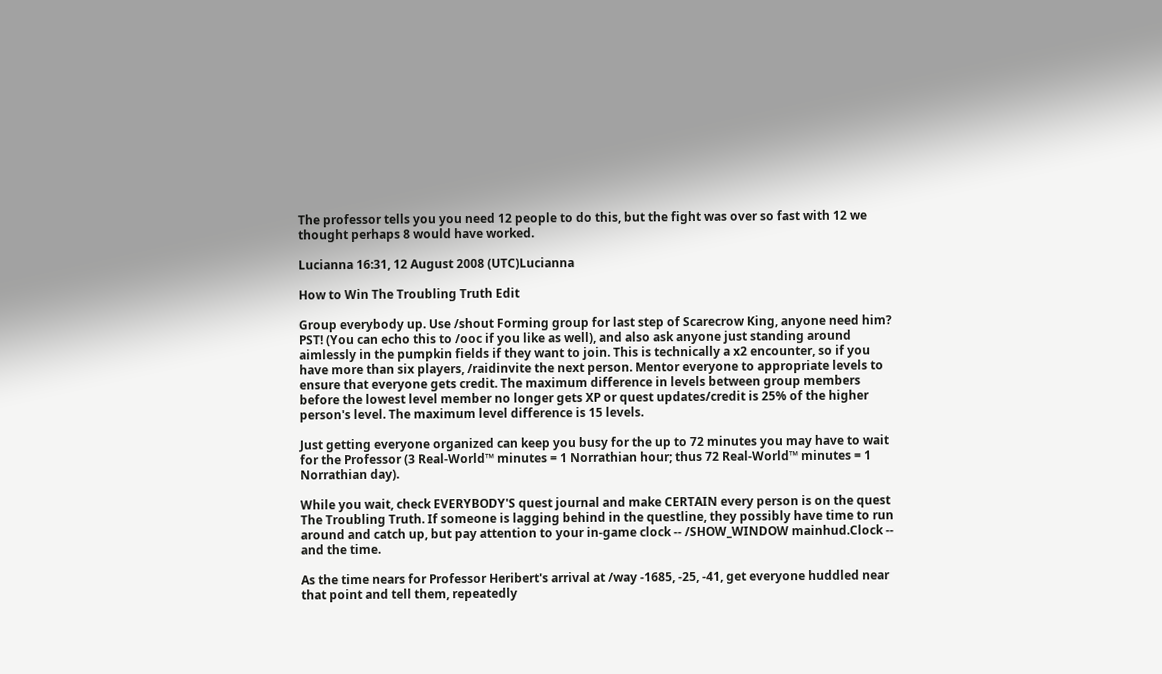The professor tells you you need 12 people to do this, but the fight was over so fast with 12 we thought perhaps 8 would have worked.

Lucianna 16:31, 12 August 2008 (UTC)Lucianna

How to Win The Troubling Truth Edit

Group everybody up. Use /shout Forming group for last step of Scarecrow King, anyone need him? PST! (You can echo this to /ooc if you like as well), and also ask anyone just standing around aimlessly in the pumpkin fields if they want to join. This is technically a x2 encounter, so if you have more than six players, /raidinvite the next person. Mentor everyone to appropriate levels to ensure that everyone gets credit. The maximum difference in levels between group members before the lowest level member no longer gets XP or quest updates/credit is 25% of the higher person's level. The maximum level difference is 15 levels.

Just getting everyone organized can keep you busy for the up to 72 minutes you may have to wait for the Professor (3 Real-World™ minutes = 1 Norrathian hour; thus 72 Real-World™ minutes = 1 Norrathian day).

While you wait, check EVERYBODY'S quest journal and make CERTAIN every person is on the quest The Troubling Truth. If someone is lagging behind in the questline, they possibly have time to run around and catch up, but pay attention to your in-game clock -- /SHOW_WINDOW mainhud.Clock -- and the time.

As the time nears for Professor Heribert's arrival at /way -1685, -25, -41, get everyone huddled near that point and tell them, repeatedly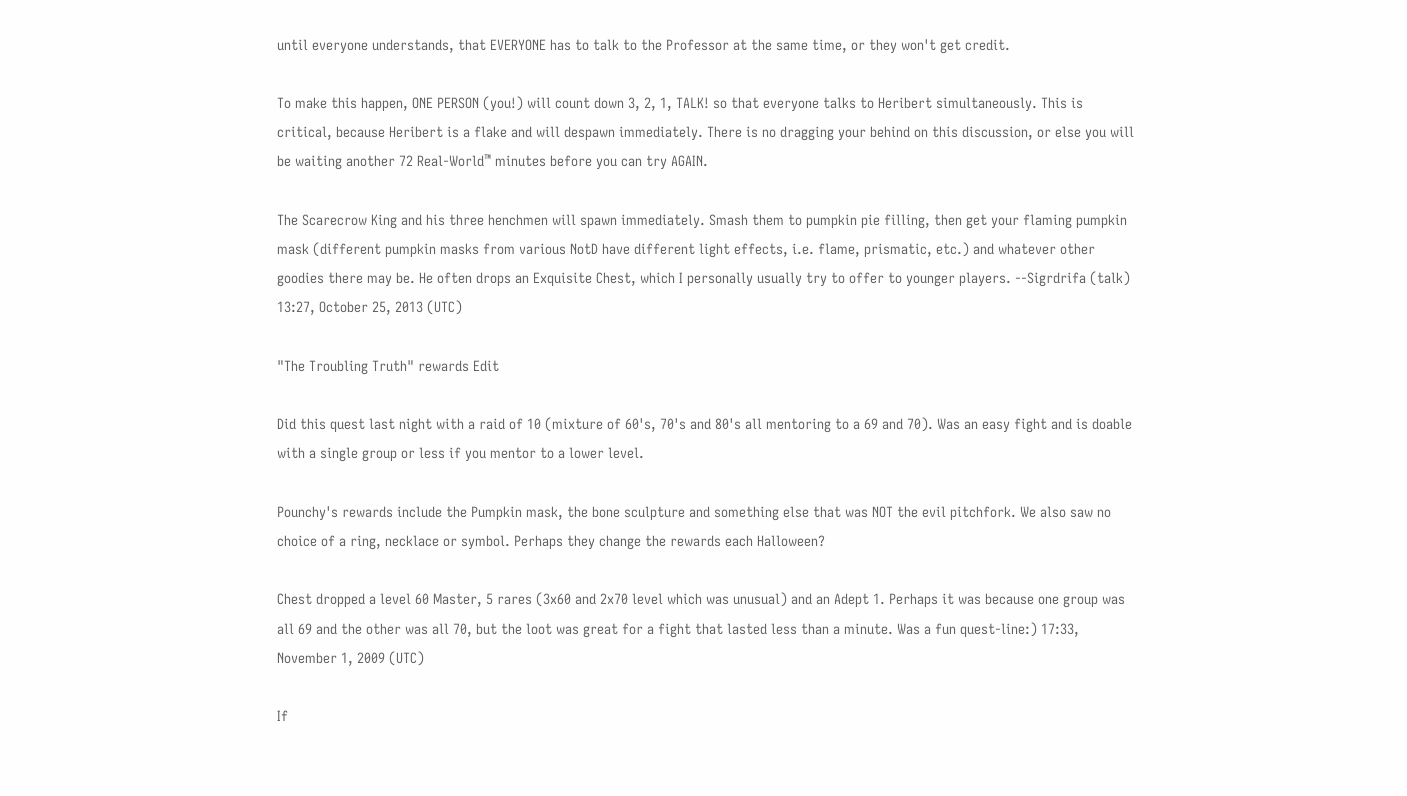until everyone understands, that EVERYONE has to talk to the Professor at the same time, or they won't get credit.

To make this happen, ONE PERSON (you!) will count down 3, 2, 1, TALK! so that everyone talks to Heribert simultaneously. This is critical, because Heribert is a flake and will despawn immediately. There is no dragging your behind on this discussion, or else you will be waiting another 72 Real-World™ minutes before you can try AGAIN.

The Scarecrow King and his three henchmen will spawn immediately. Smash them to pumpkin pie filling, then get your flaming pumpkin mask (different pumpkin masks from various NotD have different light effects, i.e. flame, prismatic, etc.) and whatever other goodies there may be. He often drops an Exquisite Chest, which I personally usually try to offer to younger players. --Sigrdrifa (talk) 13:27, October 25, 2013 (UTC)

"The Troubling Truth" rewards Edit

Did this quest last night with a raid of 10 (mixture of 60's, 70's and 80's all mentoring to a 69 and 70). Was an easy fight and is doable with a single group or less if you mentor to a lower level.

Pounchy's rewards include the Pumpkin mask, the bone sculpture and something else that was NOT the evil pitchfork. We also saw no choice of a ring, necklace or symbol. Perhaps they change the rewards each Halloween?

Chest dropped a level 60 Master, 5 rares (3x60 and 2x70 level which was unusual) and an Adept 1. Perhaps it was because one group was all 69 and the other was all 70, but the loot was great for a fight that lasted less than a minute. Was a fun quest-line:) 17:33, November 1, 2009 (UTC)

If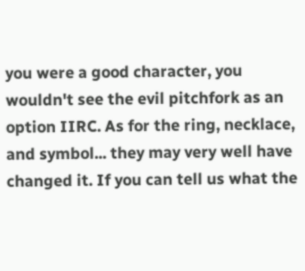you were a good character, you wouldn't see the evil pitchfork as an option IIRC. As for the ring, necklace, and symbol... they may very well have changed it. If you can tell us what the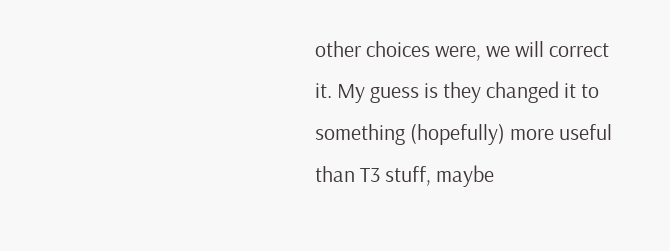other choices were, we will correct it. My guess is they changed it to something (hopefully) more useful than T3 stuff, maybe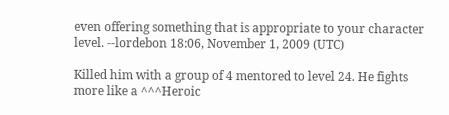even offering something that is appropriate to your character level. --lordebon 18:06, November 1, 2009 (UTC)

Killed him with a group of 4 mentored to level 24. He fights more like a ^^^Heroic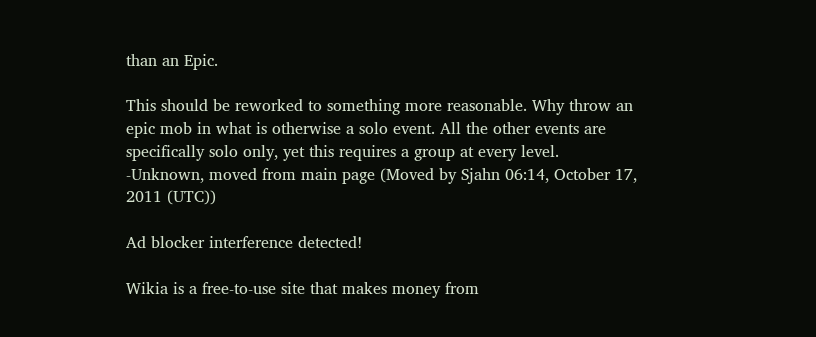than an Epic.

This should be reworked to something more reasonable. Why throw an epic mob in what is otherwise a solo event. All the other events are specifically solo only, yet this requires a group at every level.
-Unknown, moved from main page (Moved by Sjahn 06:14, October 17, 2011 (UTC))

Ad blocker interference detected!

Wikia is a free-to-use site that makes money from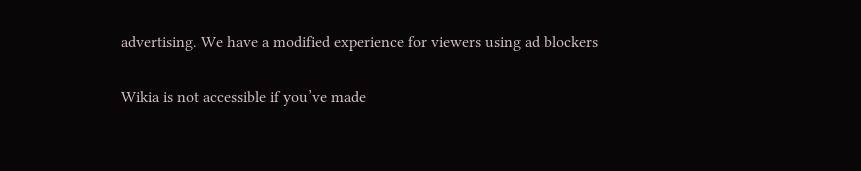advertising. We have a modified experience for viewers using ad blockers

Wikia is not accessible if you’ve made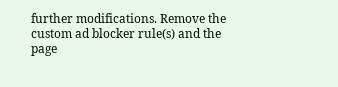further modifications. Remove the custom ad blocker rule(s) and the page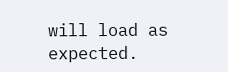will load as expected.